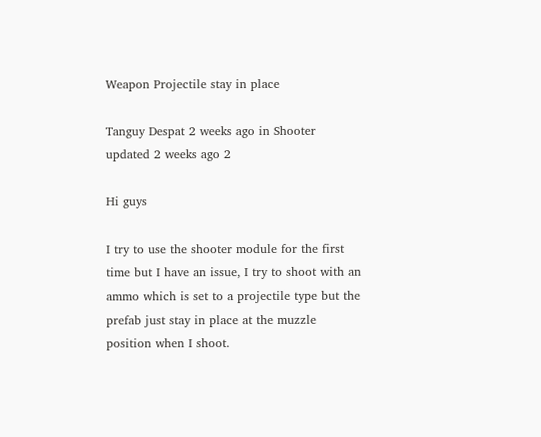Weapon Projectile stay in place

Tanguy Despat 2 weeks ago in Shooter updated 2 weeks ago 2

Hi guys

I try to use the shooter module for the first time but I have an issue, I try to shoot with an ammo which is set to a projectile type but the prefab just stay in place at the muzzle position when I shoot.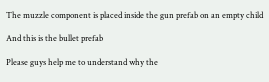The muzzle component is placed inside the gun prefab on an empty child

And this is the bullet prefab

Please guys help me to understand why the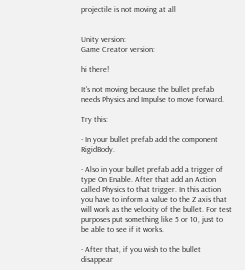projectile is not moving at all


Unity version:
Game Creator version:

hi there!

It's not moving because the bullet prefab needs Physics and Impulse to move forward.

Try this:

- In your bullet prefab add the component RigidBody.

- Also in your bullet prefab add a trigger of type On Enable. After that add an Action called Physics to that trigger. In this action you have to inform a value to the Z axis that will work as the velocity of the bullet. For test purposes put something like 5 or 10, just to be able to see if it works.

- After that, if you wish to the bullet disappear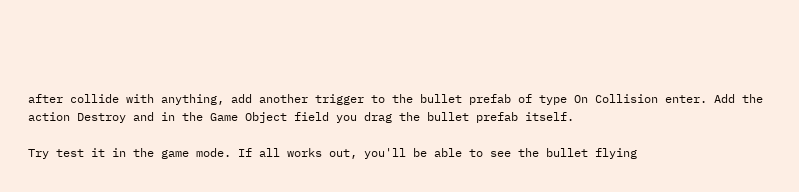after collide with anything, add another trigger to the bullet prefab of type On Collision enter. Add the action Destroy and in the Game Object field you drag the bullet prefab itself.

Try test it in the game mode. If all works out, you'll be able to see the bullet flying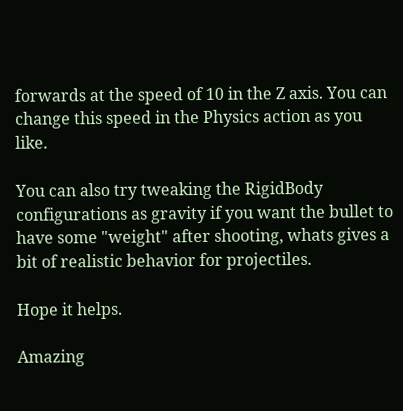forwards at the speed of 10 in the Z axis. You can change this speed in the Physics action as you like.

You can also try tweaking the RigidBody configurations as gravity if you want the bullet to have some "weight" after shooting, whats gives a bit of realistic behavior for projectiles.

Hope it helps.

Amazing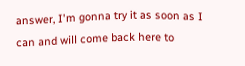answer, I'm gonna try it as soon as I can and will come back here to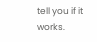tell you if it works.